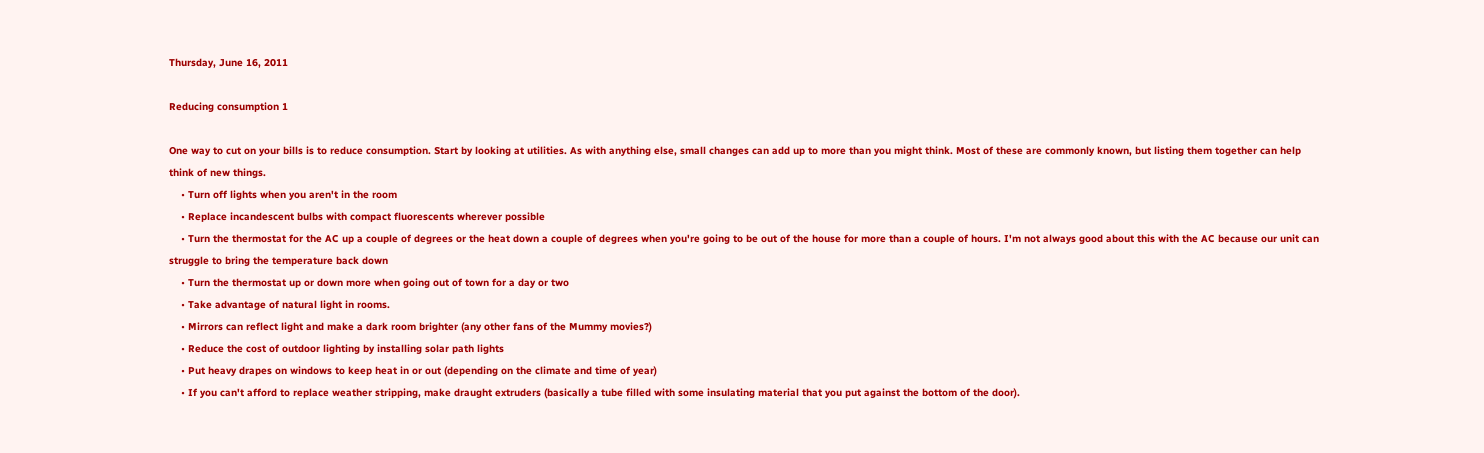Thursday, June 16, 2011

Reducing consumption 1

One way to cut on your bills is to reduce consumption. Start by looking at utilities. As with anything else, small changes can add up to more than you might think. Most of these are commonly known, but listing them together can help think of new things.
    • Turn off lights when you aren't in the room
    • Replace incandescent bulbs with compact fluorescents wherever possible
    • Turn the thermostat for the AC up a couple of degrees or the heat down a couple of degrees when you're going to be out of the house for more than a couple of hours. I'm not always good about this with the AC because our unit can struggle to bring the temperature back down
    • Turn the thermostat up or down more when going out of town for a day or two
    • Take advantage of natural light in rooms.
    • Mirrors can reflect light and make a dark room brighter (any other fans of the Mummy movies?)
    • Reduce the cost of outdoor lighting by installing solar path lights
    • Put heavy drapes on windows to keep heat in or out (depending on the climate and time of year)
    • If you can't afford to replace weather stripping, make draught extruders (basically a tube filled with some insulating material that you put against the bottom of the door).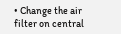• Change the air filter on central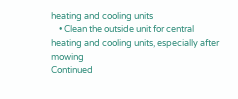heating and cooling units
    • Clean the outside unit for central heating and cooling units, especially after mowing
Continued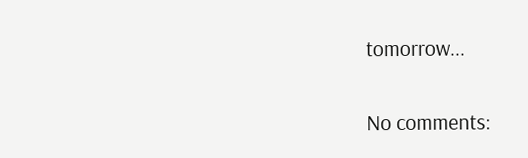tomorrow...

No comments: